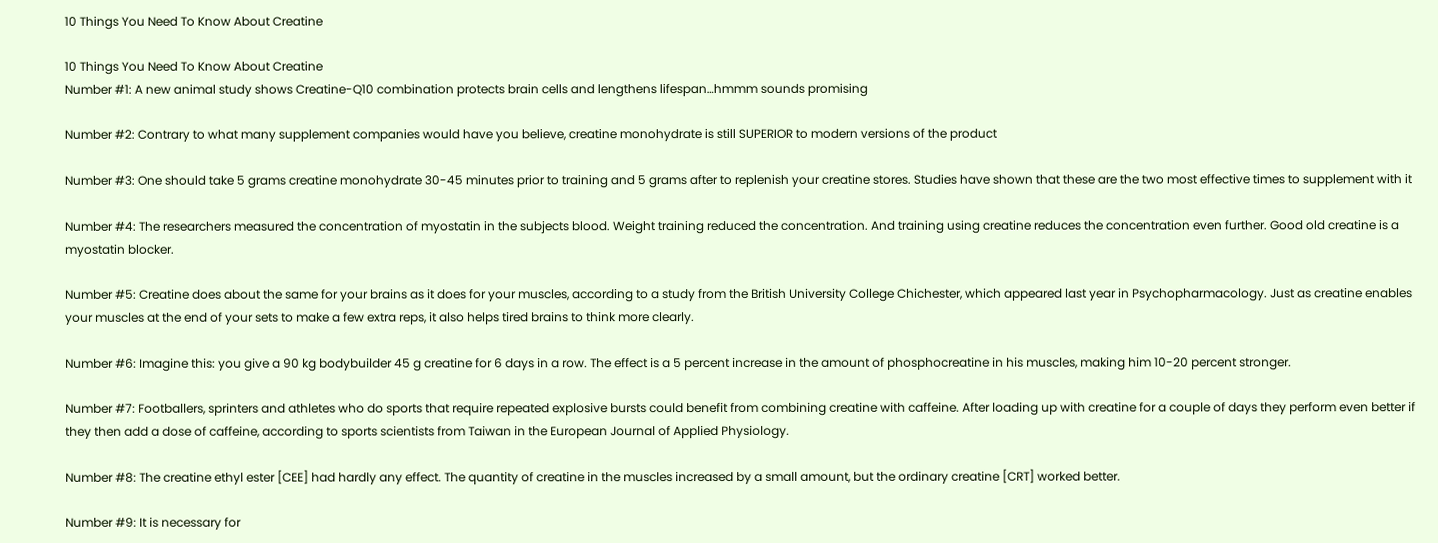10 Things You Need To Know About Creatine

10 Things You Need To Know About Creatine
Number #1: A new animal study shows Creatine-Q10 combination protects brain cells and lengthens lifespan…hmmm sounds promising

Number #2: Contrary to what many supplement companies would have you believe, creatine monohydrate is still SUPERIOR to modern versions of the product

Number #3: One should take 5 grams creatine monohydrate 30-45 minutes prior to training and 5 grams after to replenish your creatine stores. Studies have shown that these are the two most effective times to supplement with it

Number #4: The researchers measured the concentration of myostatin in the subjects blood. Weight training reduced the concentration. And training using creatine reduces the concentration even further. Good old creatine is a myostatin blocker.

Number #5: Creatine does about the same for your brains as it does for your muscles, according to a study from the British University College Chichester, which appeared last year in Psychopharmacology. Just as creatine enables your muscles at the end of your sets to make a few extra reps, it also helps tired brains to think more clearly.

Number #6: Imagine this: you give a 90 kg bodybuilder 45 g creatine for 6 days in a row. The effect is a 5 percent increase in the amount of phosphocreatine in his muscles, making him 10-20 percent stronger.

Number #7: Footballers, sprinters and athletes who do sports that require repeated explosive bursts could benefit from combining creatine with caffeine. After loading up with creatine for a couple of days they perform even better if they then add a dose of caffeine, according to sports scientists from Taiwan in the European Journal of Applied Physiology.

Number #8: The creatine ethyl ester [CEE] had hardly any effect. The quantity of creatine in the muscles increased by a small amount, but the ordinary creatine [CRT] worked better.

Number #9: It is necessary for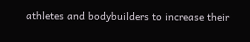athletes and bodybuilders to increase their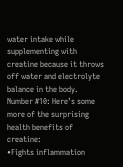water intake while supplementing with creatine because it throws off water and electrolyte balance in the body.
Number #10: Here’s some more of the surprising health benefits of creatine:
•Fights inflammation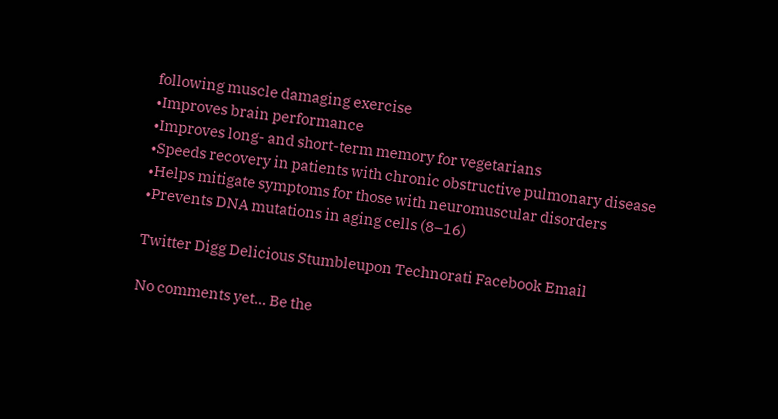following muscle damaging exercise
•Improves brain performance
•Improves long- and short-term memory for vegetarians
•Speeds recovery in patients with chronic obstructive pulmonary disease
•Helps mitigate symptoms for those with neuromuscular disorders
•Prevents DNA mutations in aging cells (8–16)

Twitter Digg Delicious Stumbleupon Technorati Facebook Email

No comments yet... Be the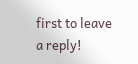first to leave a reply!